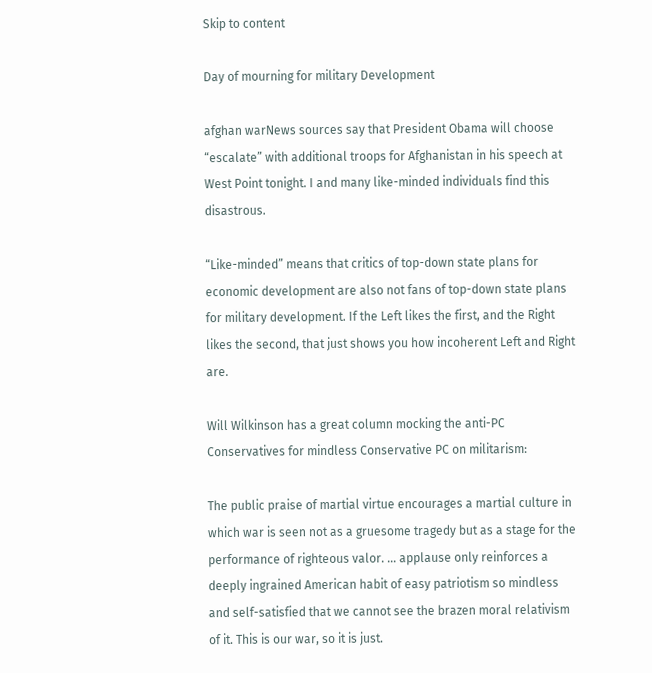Skip to content

Day of mourning for military Development

afghan warNews sources say that President Obama will choose “escalate” with additional troops for Afghanistan in his speech at West Point tonight. I and many like-minded individuals find this disastrous.

“Like-minded” means that critics of top-down state plans for economic development are also not fans of top-down state plans for military development. If the Left likes the first, and the Right likes the second, that just shows you how incoherent Left and Right are.

Will Wilkinson has a great column mocking the anti-PC Conservatives for mindless Conservative PC on militarism:

The public praise of martial virtue encourages a martial culture in which war is seen not as a gruesome tragedy but as a stage for the performance of righteous valor. … applause only reinforces a deeply ingrained American habit of easy patriotism so mindless and self-satisfied that we cannot see the brazen moral relativism of it. This is our war, so it is just.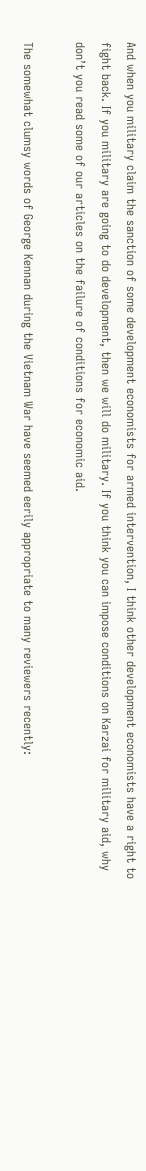And when you military claim the sanction of some development economists for armed intervention, I think other development economists have a right to fight back. If you military are going to do development, then we will do military. If you think you can impose conditions on Karzai for military aid, why don’t you read some of our articles on the failure of conditions for economic aid.

The somewhat clumsy words of George Kennan during the Vietnam War have seemed eerily appropriate to many reviewers recently: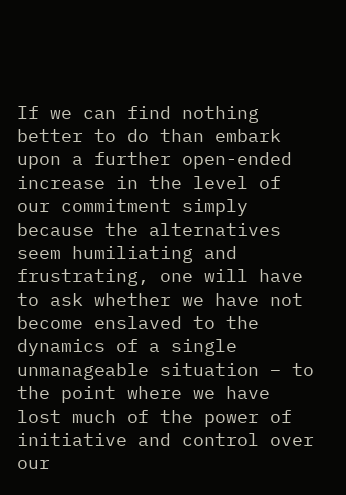If we can find nothing better to do than embark upon a further open-ended increase in the level of our commitment simply because the alternatives seem humiliating and frustrating, one will have to ask whether we have not become enslaved to the dynamics of a single unmanageable situation – to the point where we have lost much of the power of initiative and control over our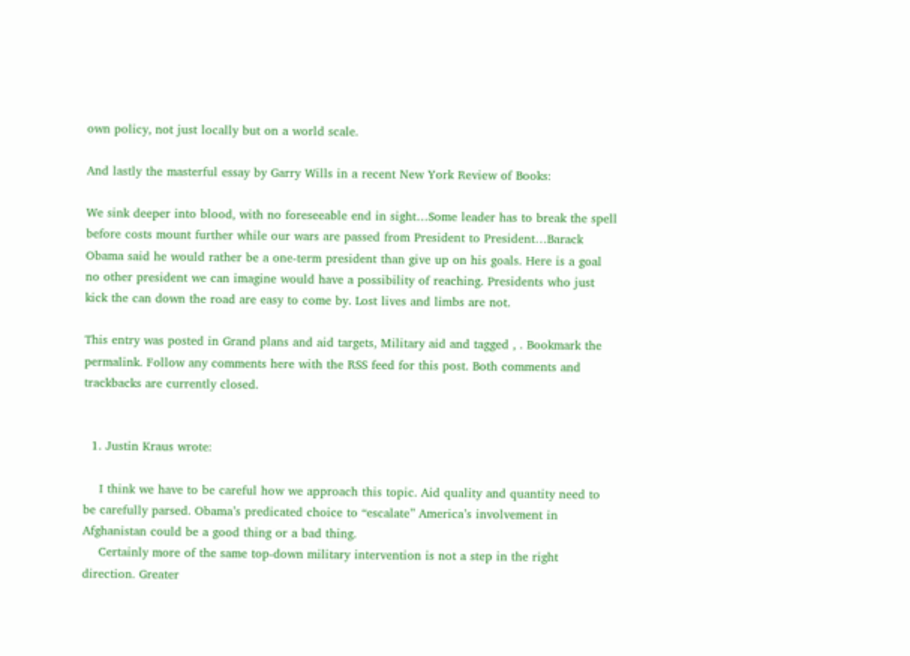own policy, not just locally but on a world scale.

And lastly the masterful essay by Garry Wills in a recent New York Review of Books:

We sink deeper into blood, with no foreseeable end in sight…Some leader has to break the spell before costs mount further while our wars are passed from President to President…Barack Obama said he would rather be a one-term president than give up on his goals. Here is a goal no other president we can imagine would have a possibility of reaching. Presidents who just kick the can down the road are easy to come by. Lost lives and limbs are not.

This entry was posted in Grand plans and aid targets, Military aid and tagged , . Bookmark the permalink. Follow any comments here with the RSS feed for this post. Both comments and trackbacks are currently closed.


  1. Justin Kraus wrote:

    I think we have to be careful how we approach this topic. Aid quality and quantity need to be carefully parsed. Obama’s predicated choice to “escalate” America’s involvement in Afghanistan could be a good thing or a bad thing.
    Certainly more of the same top-down military intervention is not a step in the right direction. Greater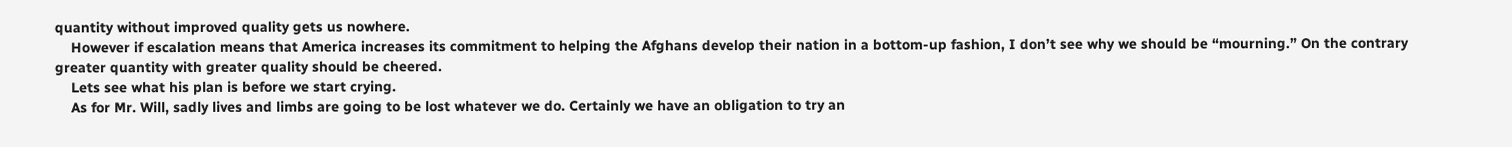quantity without improved quality gets us nowhere.
    However if escalation means that America increases its commitment to helping the Afghans develop their nation in a bottom-up fashion, I don’t see why we should be “mourning.” On the contrary greater quantity with greater quality should be cheered.
    Lets see what his plan is before we start crying.
    As for Mr. Will, sadly lives and limbs are going to be lost whatever we do. Certainly we have an obligation to try an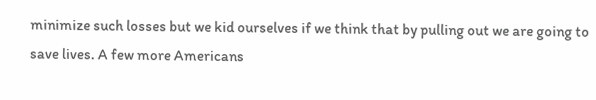minimize such losses but we kid ourselves if we think that by pulling out we are going to save lives. A few more Americans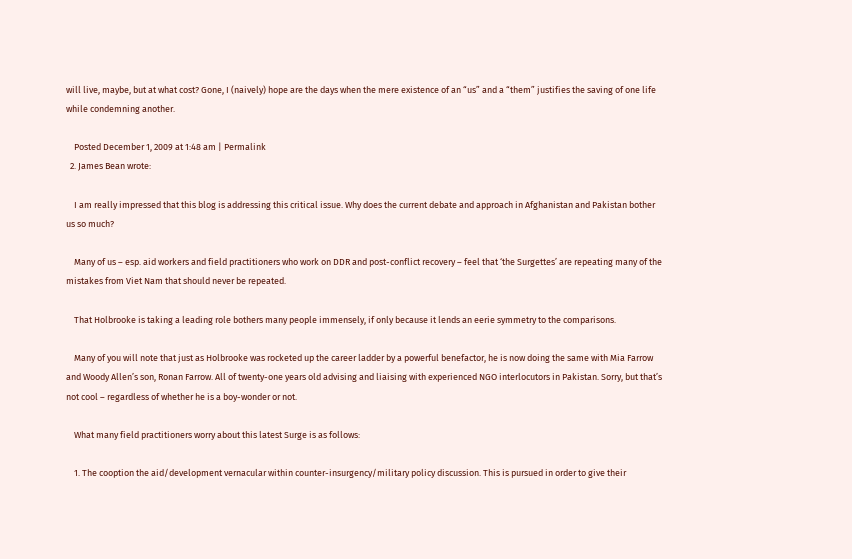will live, maybe, but at what cost? Gone, I (naively) hope are the days when the mere existence of an “us” and a “them” justifies the saving of one life while condemning another.

    Posted December 1, 2009 at 1:48 am | Permalink
  2. James Bean wrote:

    I am really impressed that this blog is addressing this critical issue. Why does the current debate and approach in Afghanistan and Pakistan bother us so much?

    Many of us – esp. aid workers and field practitioners who work on DDR and post-conflict recovery – feel that ‘the Surgettes’ are repeating many of the mistakes from Viet Nam that should never be repeated.

    That Holbrooke is taking a leading role bothers many people immensely, if only because it lends an eerie symmetry to the comparisons.

    Many of you will note that just as Holbrooke was rocketed up the career ladder by a powerful benefactor, he is now doing the same with Mia Farrow and Woody Allen’s son, Ronan Farrow. All of twenty-one years old advising and liaising with experienced NGO interlocutors in Pakistan. Sorry, but that’s not cool – regardless of whether he is a boy-wonder or not.

    What many field practitioners worry about this latest Surge is as follows:

    1. The cooption the aid/development vernacular within counter-insurgency/military policy discussion. This is pursued in order to give their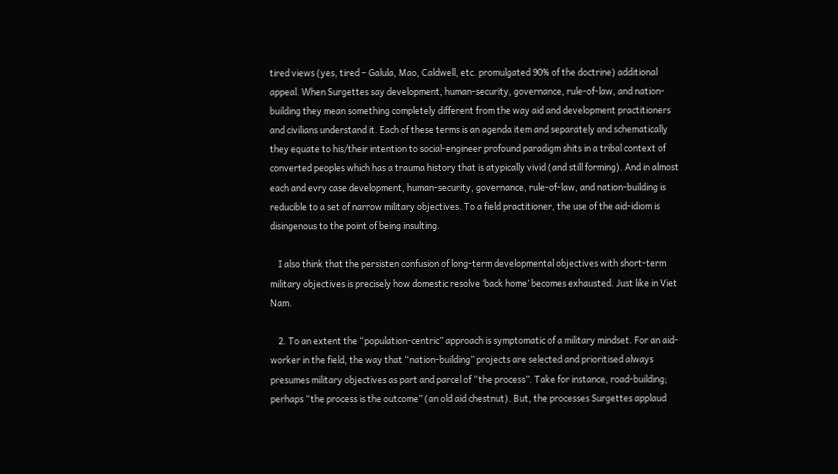tired views (yes, tired – Galula, Mao, Caldwell, etc. promulgated 90% of the doctrine) additional appeal. When Surgettes say development, human-security, governance, rule-of-law, and nation-building they mean something completely different from the way aid and development practitioners and civilians understand it. Each of these terms is an agenda item and separately and schematically they equate to his/their intention to social-engineer profound paradigm shits in a tribal context of converted peoples which has a trauma history that is atypically vivid (and still forming). And in almost each and evry case development, human-security, governance, rule-of-law, and nation-building is reducible to a set of narrow military objectives. To a field practitioner, the use of the aid-idiom is disingenous to the point of being insulting.

    I also think that the persisten confusion of long-term developmental objectives with short-term military objectives is precisely how domestic resolve ‘back home’ becomes exhausted. Just like in Viet Nam.

    2. To an extent the “population-centric” approach is symptomatic of a military mindset. For an aid-worker in the field, the way that “nation-building” projects are selected and prioritised always presumes military objectives as part and parcel of “the process”. Take for instance, road-building; perhaps “the process is the outcome” (an old aid chestnut). But, the processes Surgettes applaud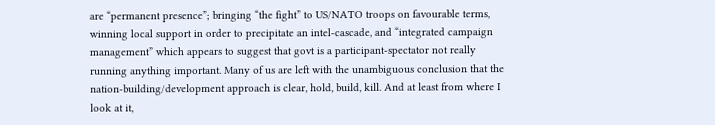are “permanent presence”; bringing “the fight” to US/NATO troops on favourable terms, winning local support in order to precipitate an intel-cascade, and “integrated campaign management” which appears to suggest that govt is a participant-spectator not really running anything important. Many of us are left with the unambiguous conclusion that the nation-building/development approach is clear, hold, build, kill. And at least from where I look at it,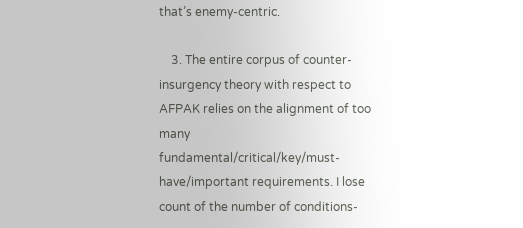that’s enemy-centric.

    3. The entire corpus of counter-insurgency theory with respect to AFPAK relies on the alignment of too many fundamental/critical/key/must-have/important requirements. I lose count of the number of conditions-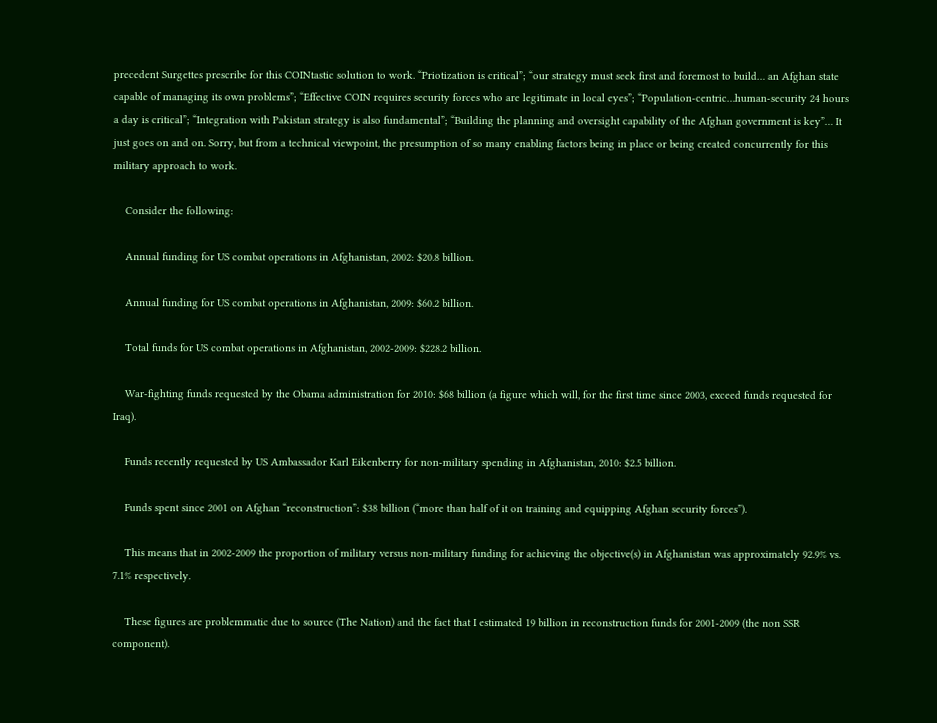precedent Surgettes prescribe for this COINtastic solution to work. “Priotization is critical”; “our strategy must seek first and foremost to build… an Afghan state capable of managing its own problems”; “Effective COIN requires security forces who are legitimate in local eyes”; “Population-centric…human-security 24 hours a day is critical”; “Integration with Pakistan strategy is also fundamental”; “Building the planning and oversight capability of the Afghan government is key”… It just goes on and on. Sorry, but from a technical viewpoint, the presumption of so many enabling factors being in place or being created concurrently for this military approach to work.

    Consider the following:

    Annual funding for US combat operations in Afghanistan, 2002: $20.8 billion.

    Annual funding for US combat operations in Afghanistan, 2009: $60.2 billion.

    Total funds for US combat operations in Afghanistan, 2002-2009: $228.2 billion.

    War-fighting funds requested by the Obama administration for 2010: $68 billion (a figure which will, for the first time since 2003, exceed funds requested for Iraq).

    Funds recently requested by US Ambassador Karl Eikenberry for non-military spending in Afghanistan, 2010: $2.5 billion.

    Funds spent since 2001 on Afghan “reconstruction”: $38 billion (“more than half of it on training and equipping Afghan security forces”).

    This means that in 2002-2009 the proportion of military versus non-military funding for achieving the objective(s) in Afghanistan was approximately 92.9% vs. 7.1% respectively.

    These figures are problemmatic due to source (The Nation) and the fact that I estimated 19 billion in reconstruction funds for 2001-2009 (the non SSR component).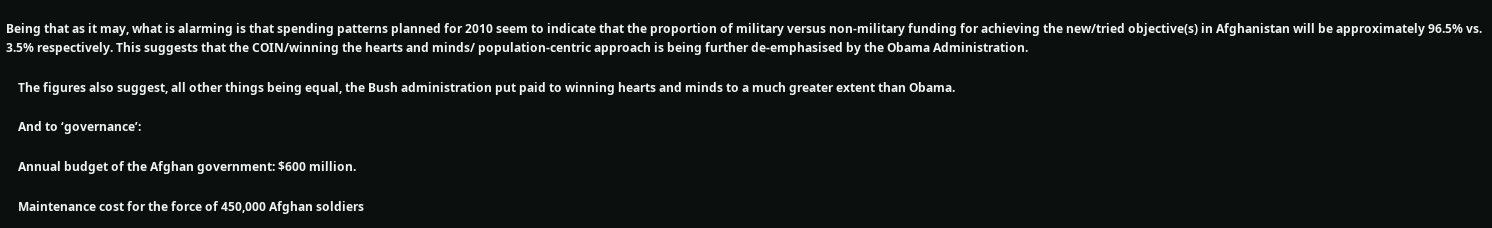Being that as it may, what is alarming is that spending patterns planned for 2010 seem to indicate that the proportion of military versus non-military funding for achieving the new/tried objective(s) in Afghanistan will be approximately 96.5% vs. 3.5% respectively. This suggests that the COIN/winning the hearts and minds/ population-centric approach is being further de-emphasised by the Obama Administration.

    The figures also suggest, all other things being equal, the Bush administration put paid to winning hearts and minds to a much greater extent than Obama.

    And to ‘governance’:

    Annual budget of the Afghan government: $600 million.

    Maintenance cost for the force of 450,000 Afghan soldiers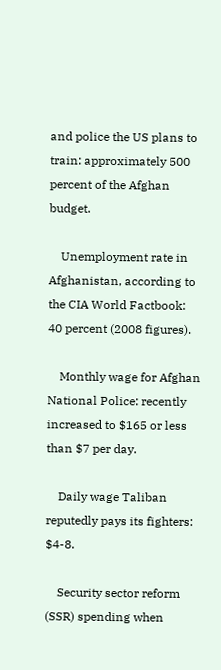and police the US plans to train: approximately 500 percent of the Afghan budget.

    Unemployment rate in Afghanistan, according to the CIA World Factbook: 40 percent (2008 figures).

    Monthly wage for Afghan National Police: recently increased to $165 or less than $7 per day.

    Daily wage Taliban reputedly pays its fighters: $4-8.

    Security sector reform (SSR) spending when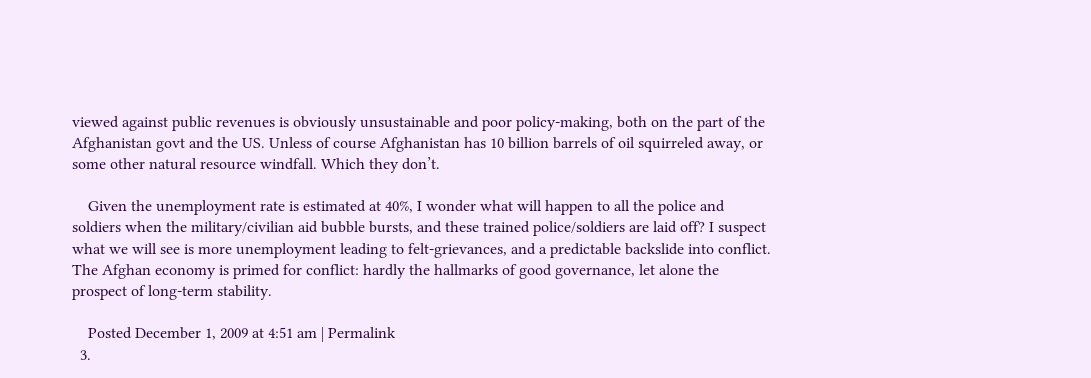viewed against public revenues is obviously unsustainable and poor policy-making, both on the part of the Afghanistan govt and the US. Unless of course Afghanistan has 10 billion barrels of oil squirreled away, or some other natural resource windfall. Which they don’t.

    Given the unemployment rate is estimated at 40%, I wonder what will happen to all the police and soldiers when the military/civilian aid bubble bursts, and these trained police/soldiers are laid off? I suspect what we will see is more unemployment leading to felt-grievances, and a predictable backslide into conflict. The Afghan economy is primed for conflict: hardly the hallmarks of good governance, let alone the prospect of long-term stability.

    Posted December 1, 2009 at 4:51 am | Permalink
  3.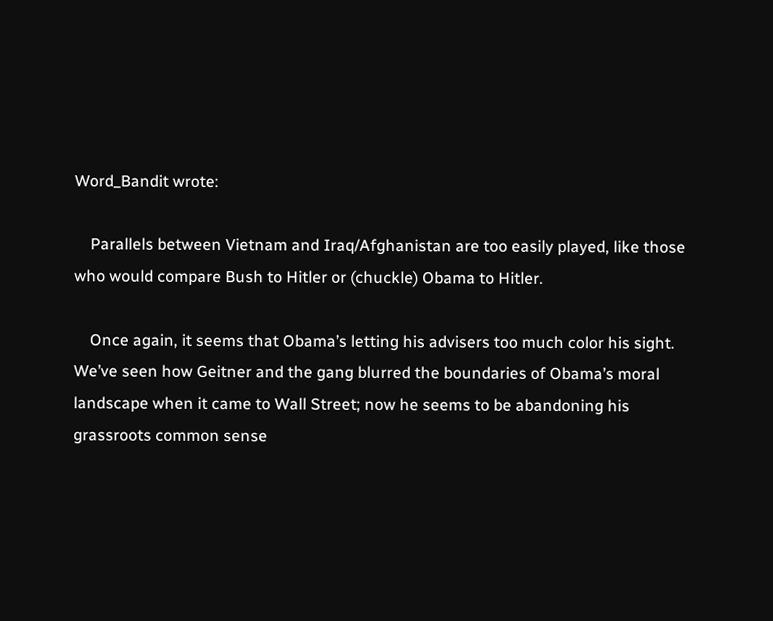Word_Bandit wrote:

    Parallels between Vietnam and Iraq/Afghanistan are too easily played, like those who would compare Bush to Hitler or (chuckle) Obama to Hitler.

    Once again, it seems that Obama’s letting his advisers too much color his sight. We’ve seen how Geitner and the gang blurred the boundaries of Obama’s moral landscape when it came to Wall Street; now he seems to be abandoning his grassroots common sense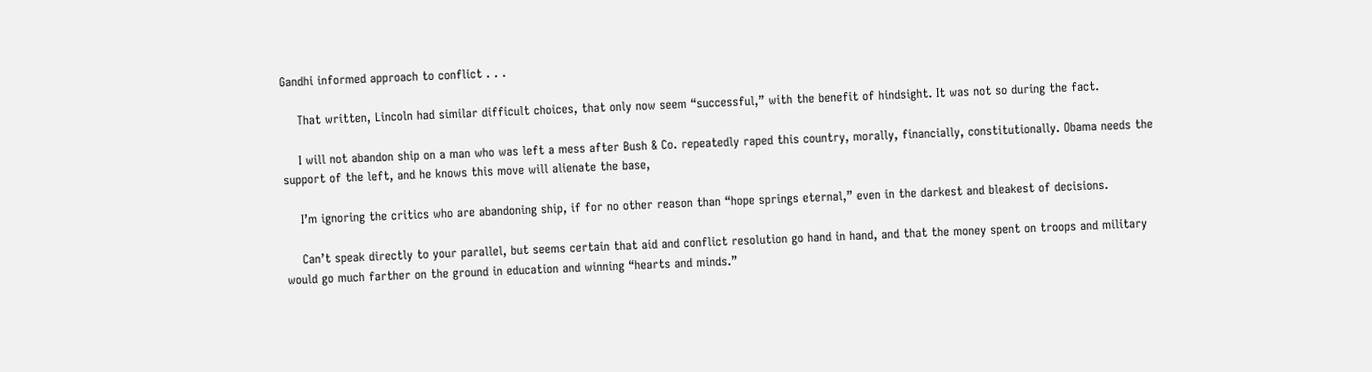Gandhi informed approach to conflict . . .

    That written, Lincoln had similar difficult choices, that only now seem “successful,” with the benefit of hindsight. It was not so during the fact.

    I will not abandon ship on a man who was left a mess after Bush & Co. repeatedly raped this country, morally, financially, constitutionally. Obama needs the support of the left, and he knows this move will alienate the base,

    I’m ignoring the critics who are abandoning ship, if for no other reason than “hope springs eternal,” even in the darkest and bleakest of decisions.

    Can’t speak directly to your parallel, but seems certain that aid and conflict resolution go hand in hand, and that the money spent on troops and military would go much farther on the ground in education and winning “hearts and minds.”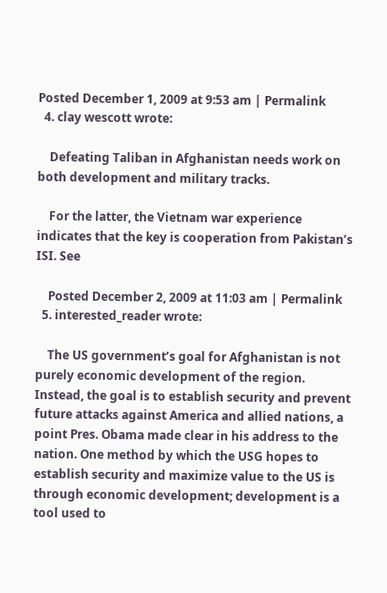Posted December 1, 2009 at 9:53 am | Permalink
  4. clay wescott wrote:

    Defeating Taliban in Afghanistan needs work on both development and military tracks.

    For the latter, the Vietnam war experience indicates that the key is cooperation from Pakistan’s ISI. See

    Posted December 2, 2009 at 11:03 am | Permalink
  5. interested_reader wrote:

    The US government’s goal for Afghanistan is not purely economic development of the region. Instead, the goal is to establish security and prevent future attacks against America and allied nations, a point Pres. Obama made clear in his address to the nation. One method by which the USG hopes to establish security and maximize value to the US is through economic development; development is a tool used to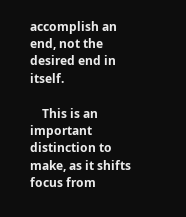accomplish an end, not the desired end in itself.

    This is an important distinction to make, as it shifts focus from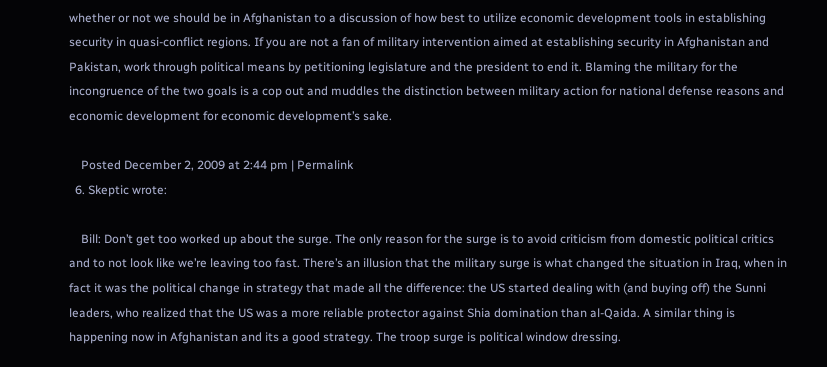whether or not we should be in Afghanistan to a discussion of how best to utilize economic development tools in establishing security in quasi-conflict regions. If you are not a fan of military intervention aimed at establishing security in Afghanistan and Pakistan, work through political means by petitioning legislature and the president to end it. Blaming the military for the incongruence of the two goals is a cop out and muddles the distinction between military action for national defense reasons and economic development for economic development’s sake.

    Posted December 2, 2009 at 2:44 pm | Permalink
  6. Skeptic wrote:

    Bill: Don’t get too worked up about the surge. The only reason for the surge is to avoid criticism from domestic political critics and to not look like we’re leaving too fast. There’s an illusion that the military surge is what changed the situation in Iraq, when in fact it was the political change in strategy that made all the difference: the US started dealing with (and buying off) the Sunni leaders, who realized that the US was a more reliable protector against Shia domination than al-Qaida. A similar thing is happening now in Afghanistan and its a good strategy. The troop surge is political window dressing.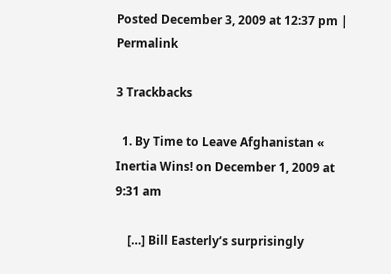Posted December 3, 2009 at 12:37 pm | Permalink

3 Trackbacks

  1. By Time to Leave Afghanistan « Inertia Wins! on December 1, 2009 at 9:31 am

    […] Bill Easterly’s surprisingly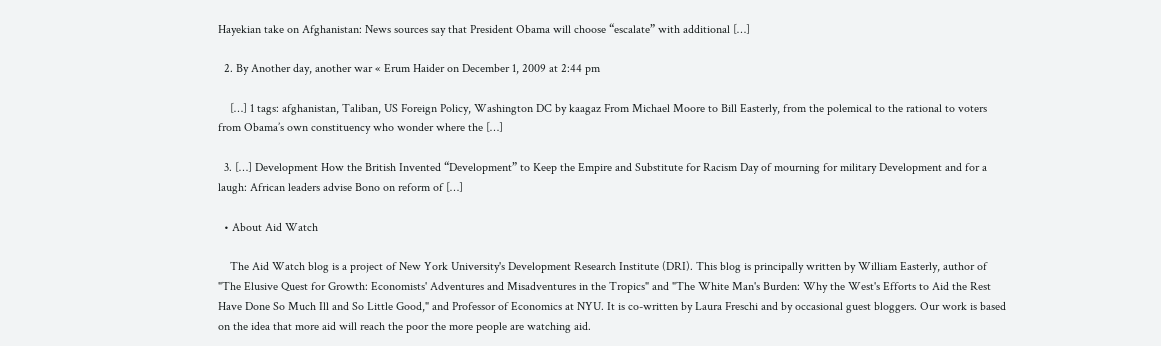Hayekian take on Afghanistan: News sources say that President Obama will choose “escalate” with additional […]

  2. By Another day, another war « Erum Haider on December 1, 2009 at 2:44 pm

    […] 1 tags: afghanistan, Taliban, US Foreign Policy, Washington DC by kaagaz From Michael Moore to Bill Easterly, from the polemical to the rational to voters from Obama’s own constituency who wonder where the […]

  3. […] Development How the British Invented “Development” to Keep the Empire and Substitute for Racism Day of mourning for military Development and for a laugh: African leaders advise Bono on reform of […]

  • About Aid Watch

    The Aid Watch blog is a project of New York University's Development Research Institute (DRI). This blog is principally written by William Easterly, author of "The Elusive Quest for Growth: Economists' Adventures and Misadventures in the Tropics" and "The White Man's Burden: Why the West's Efforts to Aid the Rest Have Done So Much Ill and So Little Good," and Professor of Economics at NYU. It is co-written by Laura Freschi and by occasional guest bloggers. Our work is based on the idea that more aid will reach the poor the more people are watching aid.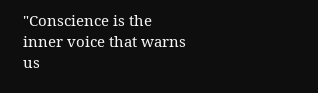"Conscience is the inner voice that warns us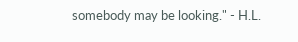somebody may be looking." - H.L.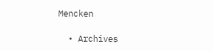Mencken

  • Archives